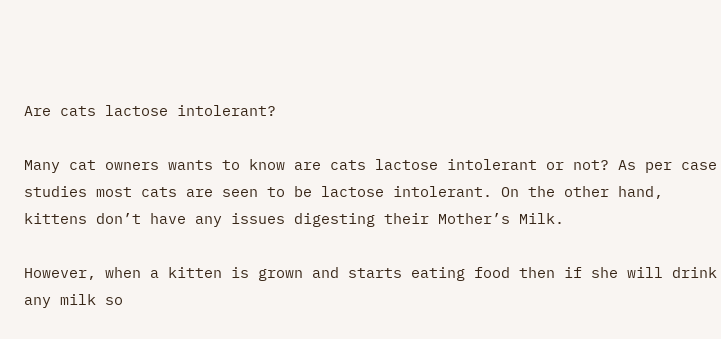Are cats lactose intolerant?

Many cat owners wants to know are cats lactose intolerant or not? As per case studies most cats are seen to be lactose intolerant. On the other hand, kittens don’t have any issues digesting their Mother’s Milk.

However, when a kitten is grown and starts eating food then if she will drink any milk so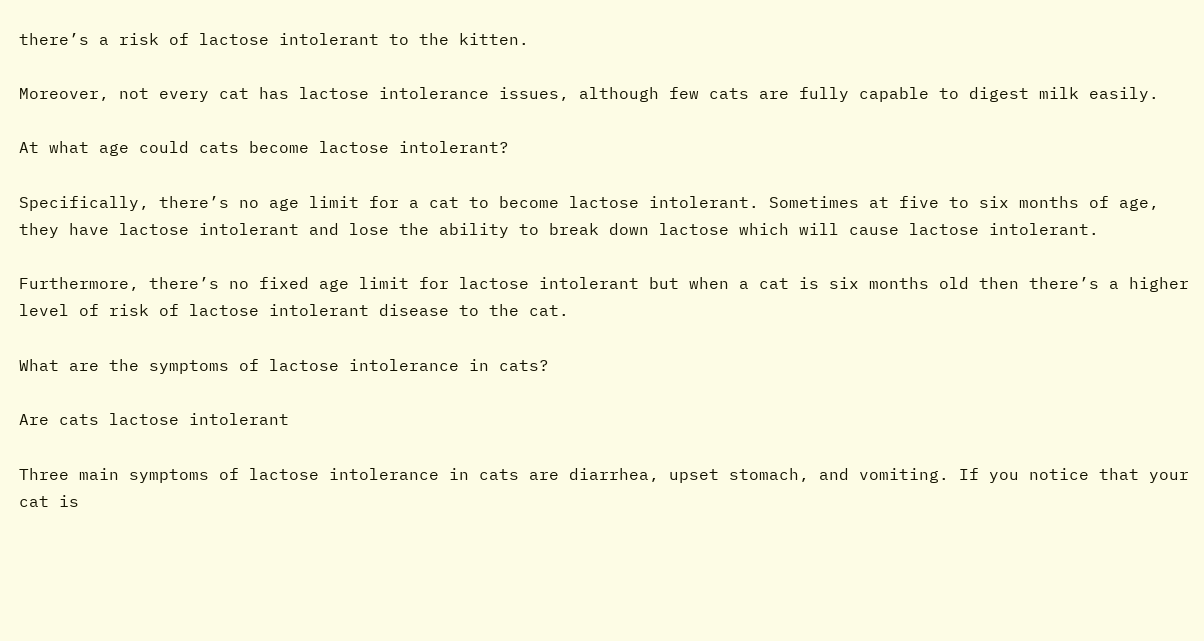there’s a risk of lactose intolerant to the kitten.

Moreover, not every cat has lactose intolerance issues, although few cats are fully capable to digest milk easily.

At what age could cats become lactose intolerant?

Specifically, there’s no age limit for a cat to become lactose intolerant. Sometimes at five to six months of age, they have lactose intolerant and lose the ability to break down lactose which will cause lactose intolerant.

Furthermore, there’s no fixed age limit for lactose intolerant but when a cat is six months old then there’s a higher level of risk of lactose intolerant disease to the cat.

What are the symptoms of lactose intolerance in cats?

Are cats lactose intolerant

Three main symptoms of lactose intolerance in cats are diarrhea, upset stomach, and vomiting. If you notice that your cat is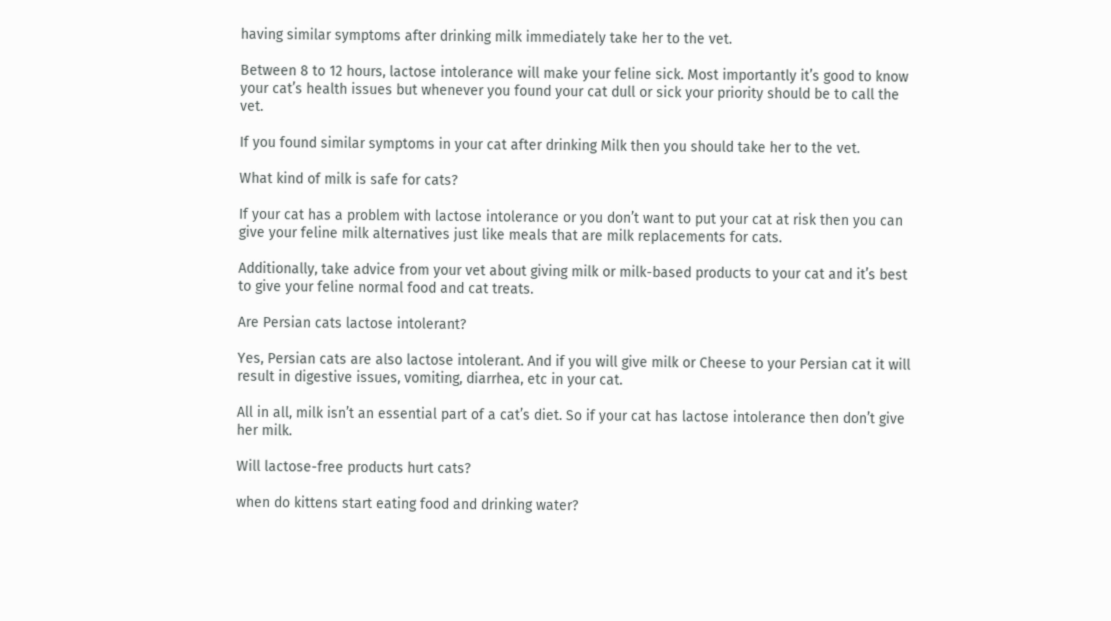having similar symptoms after drinking milk immediately take her to the vet.

Between 8 to 12 hours, lactose intolerance will make your feline sick. Most importantly it’s good to know your cat’s health issues but whenever you found your cat dull or sick your priority should be to call the vet.

If you found similar symptoms in your cat after drinking Milk then you should take her to the vet.

What kind of milk is safe for cats?

If your cat has a problem with lactose intolerance or you don’t want to put your cat at risk then you can give your feline milk alternatives just like meals that are milk replacements for cats.

Additionally, take advice from your vet about giving milk or milk-based products to your cat and it’s best to give your feline normal food and cat treats.

Are Persian cats lactose intolerant?

Yes, Persian cats are also lactose intolerant. And if you will give milk or Cheese to your Persian cat it will result in digestive issues, vomiting, diarrhea, etc in your cat.

All in all, milk isn’t an essential part of a cat’s diet. So if your cat has lactose intolerance then don’t give her milk.

Will lactose-free products hurt cats?

when do kittens start eating food and drinking water?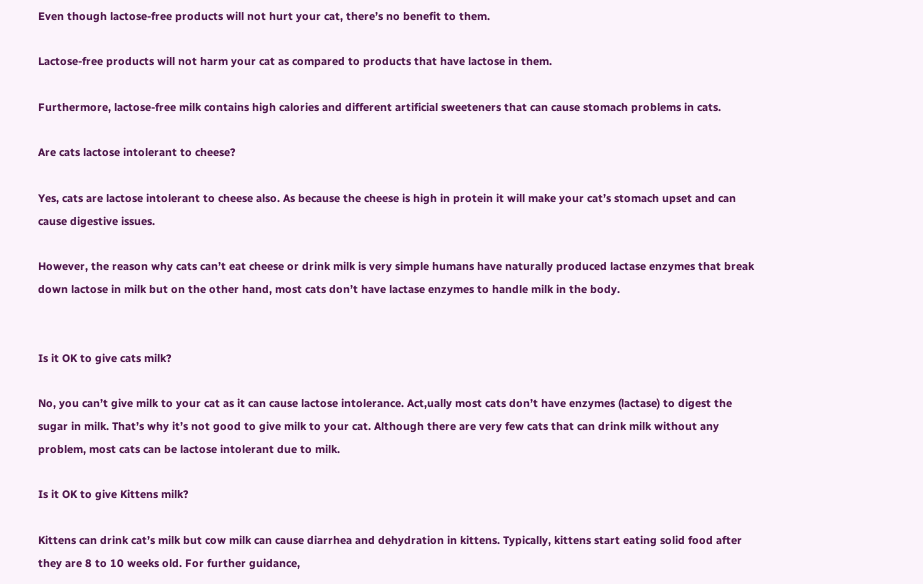Even though lactose-free products will not hurt your cat, there’s no benefit to them.

Lactose-free products will not harm your cat as compared to products that have lactose in them.

Furthermore, lactose-free milk contains high calories and different artificial sweeteners that can cause stomach problems in cats.

Are cats lactose intolerant to cheese?

Yes, cats are lactose intolerant to cheese also. As because the cheese is high in protein it will make your cat’s stomach upset and can cause digestive issues.

However, the reason why cats can’t eat cheese or drink milk is very simple humans have naturally produced lactase enzymes that break down lactose in milk but on the other hand, most cats don’t have lactase enzymes to handle milk in the body.


Is it OK to give cats milk?

No, you can’t give milk to your cat as it can cause lactose intolerance. Act,ually most cats don’t have enzymes (lactase) to digest the sugar in milk. That’s why it’s not good to give milk to your cat. Although there are very few cats that can drink milk without any problem, most cats can be lactose intolerant due to milk.

Is it OK to give Kittens milk?

Kittens can drink cat’s milk but cow milk can cause diarrhea and dehydration in kittens. Typically, kittens start eating solid food after they are 8 to 10 weeks old. For further guidance,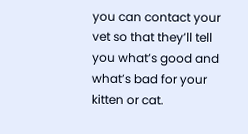you can contact your vet so that they’ll tell you what’s good and what’s bad for your kitten or cat.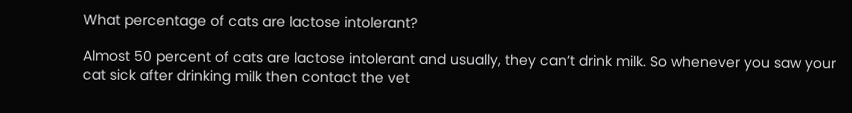What percentage of cats are lactose intolerant?

Almost 50 percent of cats are lactose intolerant and usually, they can’t drink milk. So whenever you saw your cat sick after drinking milk then contact the vet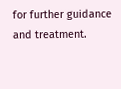for further guidance and treatment.